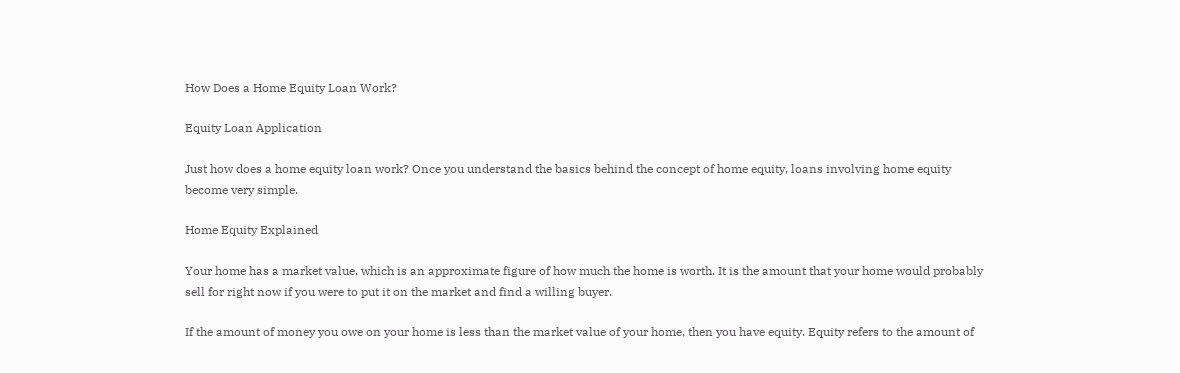How Does a Home Equity Loan Work?

Equity Loan Application

Just how does a home equity loan work? Once you understand the basics behind the concept of home equity, loans involving home equity become very simple.

Home Equity Explained

Your home has a market value, which is an approximate figure of how much the home is worth. It is the amount that your home would probably sell for right now if you were to put it on the market and find a willing buyer.

If the amount of money you owe on your home is less than the market value of your home, then you have equity. Equity refers to the amount of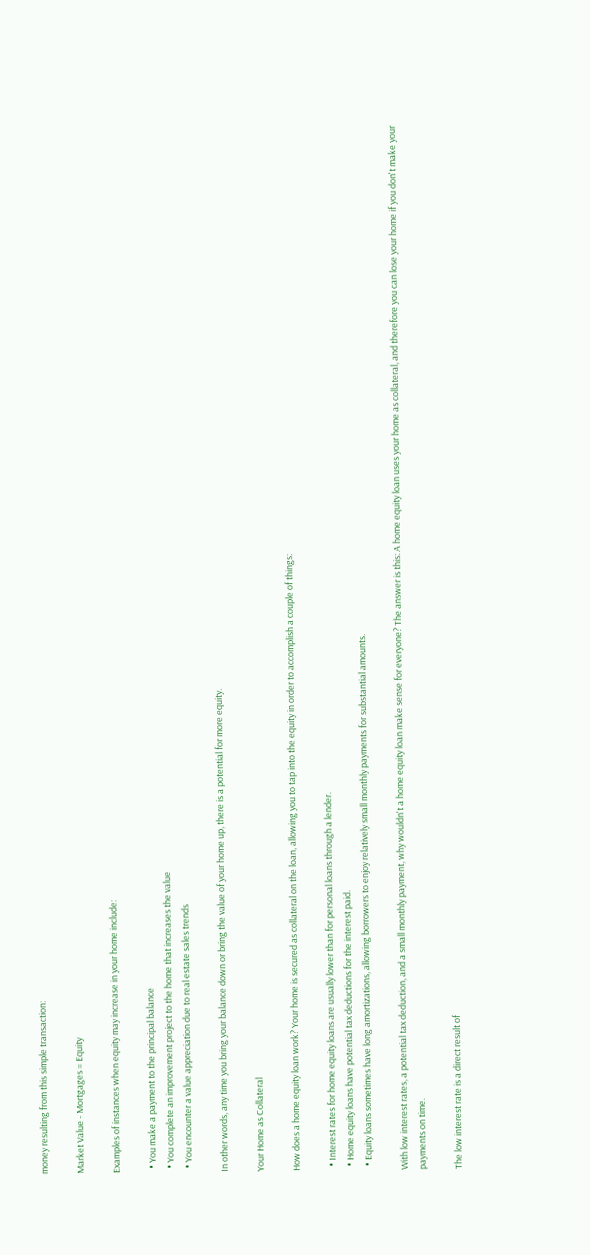money resulting from this simple transaction:

Market Value - Mortgages = Equity

Examples of instances when equity may increase in your home include:

  • You make a payment to the principal balance
  • You complete an improvement project to the home that increases the value
  • You encounter a value appreciation due to real estate sales trends

In other words, any time you bring your balance down or bring the value of your home up, there is a potential for more equity.

Your Home as Collateral

How does a home equity loan work? Your home is secured as collateral on the loan, allowing you to tap into the equity in order to accomplish a couple of things:

  • Interest rates for home equity loans are usually lower than for personal loans through a lender.
  • Home equity loans have potential tax deductions for the interest paid.
  • Equity loans sometimes have long amortizations, allowing borrowers to enjoy relatively small monthly payments for substantial amounts.

With low interest rates, a potential tax deduction, and a small monthly payment, why wouldn't a home equity loan make sense for everyone? The answer is this: A home equity loan uses your home as collateral, and therefore you can lose your home if you don't make your payments on time.

The low interest rate is a direct result of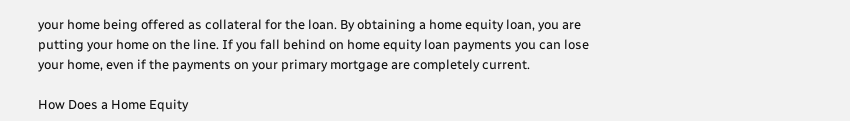your home being offered as collateral for the loan. By obtaining a home equity loan, you are putting your home on the line. If you fall behind on home equity loan payments you can lose your home, even if the payments on your primary mortgage are completely current.

How Does a Home Equity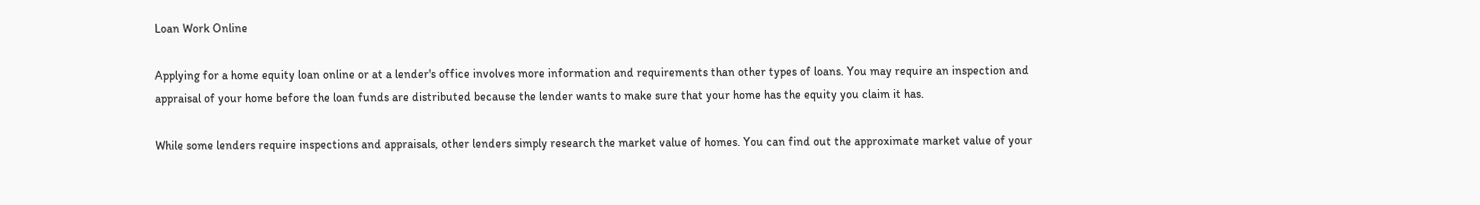Loan Work Online

Applying for a home equity loan online or at a lender's office involves more information and requirements than other types of loans. You may require an inspection and appraisal of your home before the loan funds are distributed because the lender wants to make sure that your home has the equity you claim it has.

While some lenders require inspections and appraisals, other lenders simply research the market value of homes. You can find out the approximate market value of your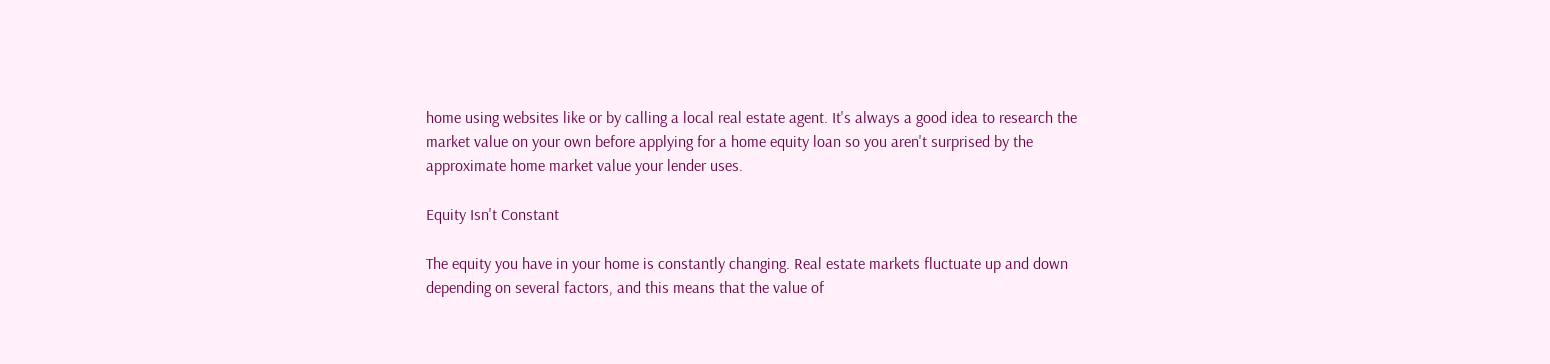home using websites like or by calling a local real estate agent. It's always a good idea to research the market value on your own before applying for a home equity loan so you aren't surprised by the approximate home market value your lender uses.

Equity Isn't Constant

The equity you have in your home is constantly changing. Real estate markets fluctuate up and down depending on several factors, and this means that the value of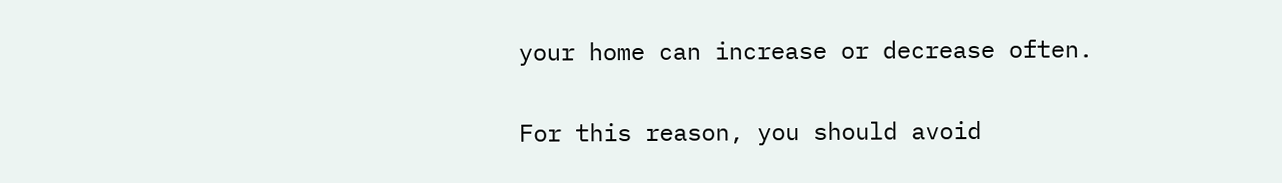your home can increase or decrease often.

For this reason, you should avoid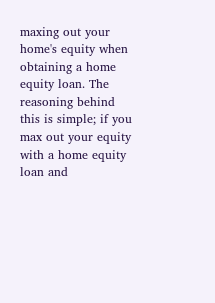maxing out your home's equity when obtaining a home equity loan. The reasoning behind this is simple; if you max out your equity with a home equity loan and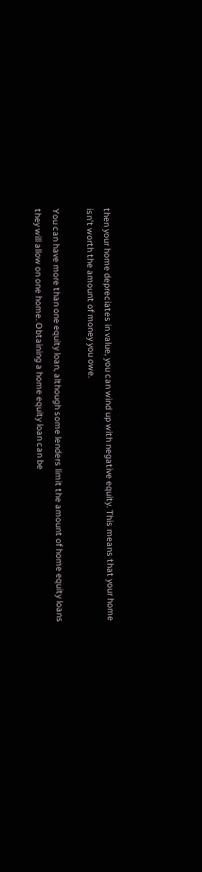then your home depreciates in value, you can wind up with negative equity. This means that your home isn't worth the amount of money you owe.

You can have more than one equity loan, although some lenders limit the amount of home equity loans they will allow on one home. Obtaining a home equity loan can be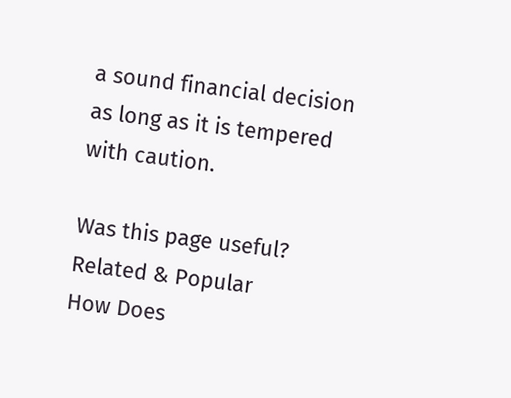a sound financial decision as long as it is tempered with caution.

Was this page useful?
Related & Popular
How Does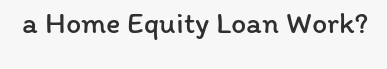a Home Equity Loan Work?